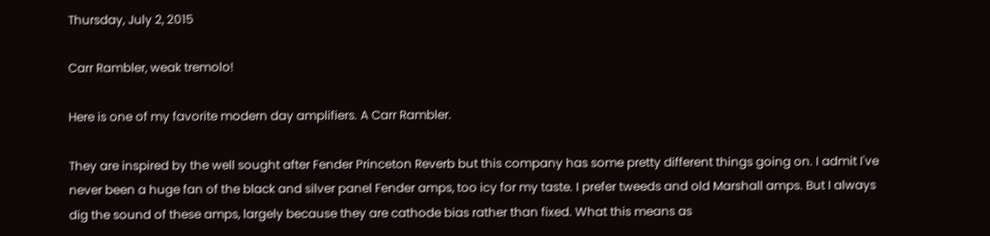Thursday, July 2, 2015

Carr Rambler, weak tremolo!

Here is one of my favorite modern day amplifiers. A Carr Rambler.

They are inspired by the well sought after Fender Princeton Reverb but this company has some pretty different things going on. I admit I've never been a huge fan of the black and silver panel Fender amps, too icy for my taste. I prefer tweeds and old Marshall amps. But I always dig the sound of these amps, largely because they are cathode bias rather than fixed. What this means as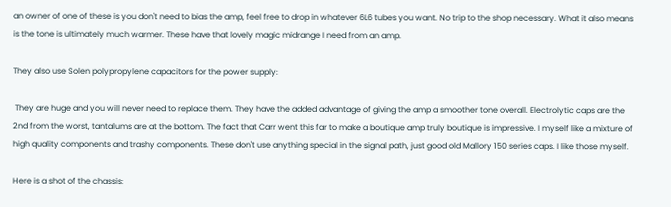an owner of one of these is you don't need to bias the amp, feel free to drop in whatever 6L6 tubes you want. No trip to the shop necessary. What it also means is the tone is ultimately much warmer. These have that lovely magic midrange I need from an amp.

They also use Solen polypropylene capacitors for the power supply:

 They are huge and you will never need to replace them. They have the added advantage of giving the amp a smoother tone overall. Electrolytic caps are the 2nd from the worst, tantalums are at the bottom. The fact that Carr went this far to make a boutique amp truly boutique is impressive. I myself like a mixture of high quality components and trashy components. These don't use anything special in the signal path, just good old Mallory 150 series caps. I like those myself.

Here is a shot of the chassis: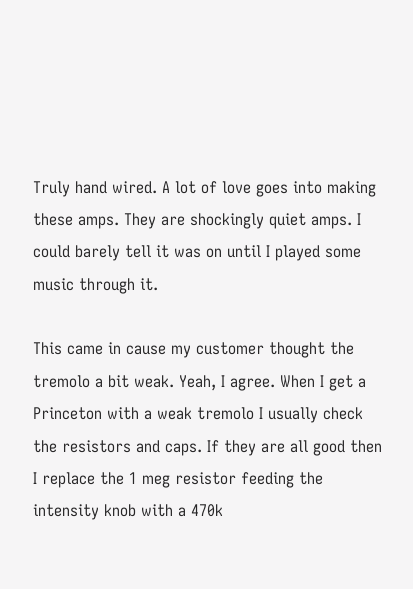Truly hand wired. A lot of love goes into making these amps. They are shockingly quiet amps. I could barely tell it was on until I played some music through it.

This came in cause my customer thought the tremolo a bit weak. Yeah, I agree. When I get a Princeton with a weak tremolo I usually check the resistors and caps. If they are all good then I replace the 1 meg resistor feeding the intensity knob with a 470k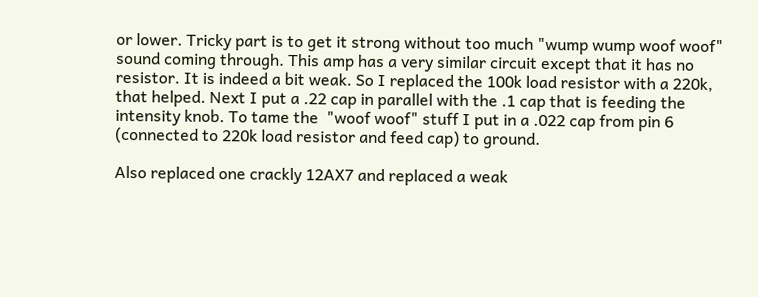or lower. Tricky part is to get it strong without too much "wump wump woof woof" sound coming through. This amp has a very similar circuit except that it has no resistor. It is indeed a bit weak. So I replaced the 100k load resistor with a 220k, that helped. Next I put a .22 cap in parallel with the .1 cap that is feeding the intensity knob. To tame the  "woof woof" stuff I put in a .022 cap from pin 6 (connected to 220k load resistor and feed cap) to ground.

Also replaced one crackly 12AX7 and replaced a weak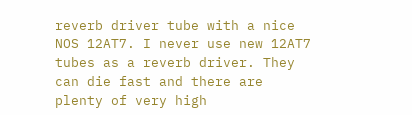reverb driver tube with a nice NOS 12AT7. I never use new 12AT7 tubes as a reverb driver. They can die fast and there are plenty of very high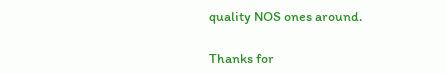quality NOS ones around.

Thanks for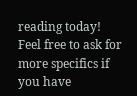reading today! Feel free to ask for more specifics if you have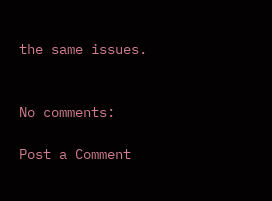the same issues.


No comments:

Post a Comment